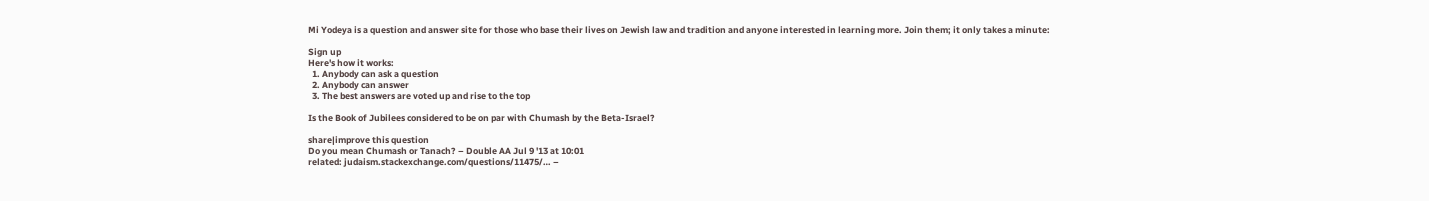Mi Yodeya is a question and answer site for those who base their lives on Jewish law and tradition and anyone interested in learning more. Join them; it only takes a minute:

Sign up
Here's how it works:
  1. Anybody can ask a question
  2. Anybody can answer
  3. The best answers are voted up and rise to the top

Is the Book of Jubilees considered to be on par with Chumash by the Beta-Israel?

share|improve this question
Do you mean Chumash or Tanach? – Double AA Jul 9 '13 at 10:01
related: judaism.stackexchange.com/questions/11475/… –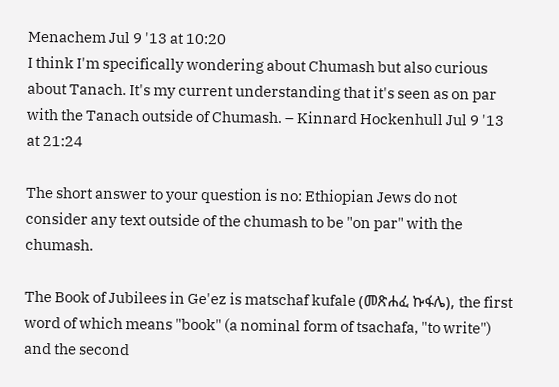Menachem Jul 9 '13 at 10:20
I think I'm specifically wondering about Chumash but also curious about Tanach. It's my current understanding that it's seen as on par with the Tanach outside of Chumash. – Kinnard Hockenhull Jul 9 '13 at 21:24

The short answer to your question is no: Ethiopian Jews do not consider any text outside of the chumash to be "on par" with the chumash.

The Book of Jubilees in Ge'ez is matschaf kufale (መጽሐፈ ኩፋሌ), the first word of which means "book" (a nominal form of tsachafa, "to write") and the second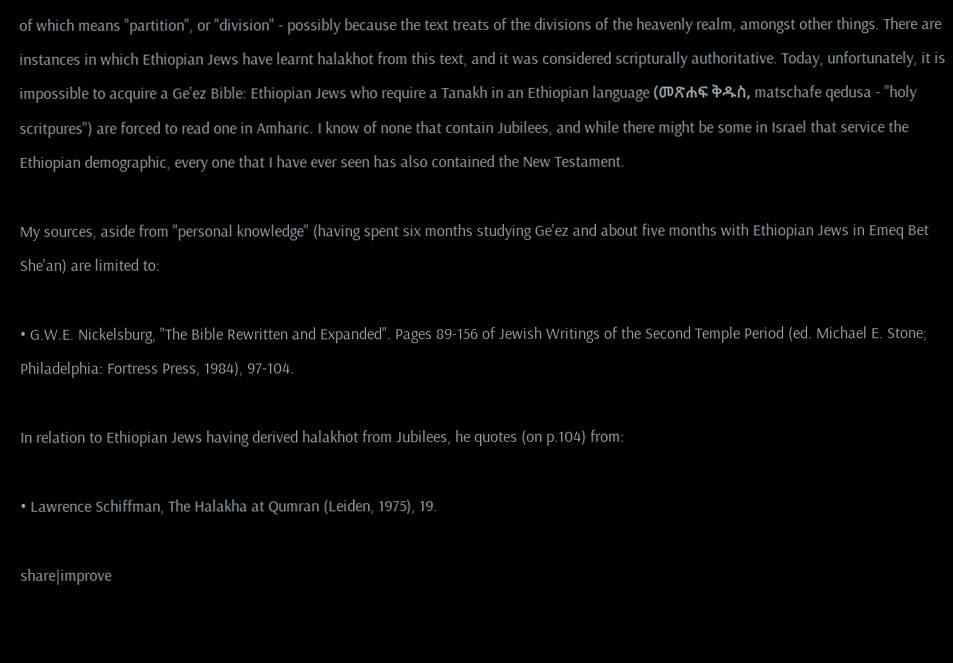of which means "partition", or "division" - possibly because the text treats of the divisions of the heavenly realm, amongst other things. There are instances in which Ethiopian Jews have learnt halakhot from this text, and it was considered scripturally authoritative. Today, unfortunately, it is impossible to acquire a Ge'ez Bible: Ethiopian Jews who require a Tanakh in an Ethiopian language (መጽሐፍ ቅዱስ, matschafe qedusa - "holy scritpures") are forced to read one in Amharic. I know of none that contain Jubilees, and while there might be some in Israel that service the Ethiopian demographic, every one that I have ever seen has also contained the New Testament.

My sources, aside from "personal knowledge" (having spent six months studying Ge'ez and about five months with Ethiopian Jews in Emeq Bet She'an) are limited to:

• G.W.E. Nickelsburg, "The Bible Rewritten and Expanded". Pages 89-156 of Jewish Writings of the Second Temple Period (ed. Michael E. Stone; Philadelphia: Fortress Press, 1984), 97-104.

In relation to Ethiopian Jews having derived halakhot from Jubilees, he quotes (on p.104) from:

• Lawrence Schiffman, The Halakha at Qumran (Leiden, 1975), 19.

share|improve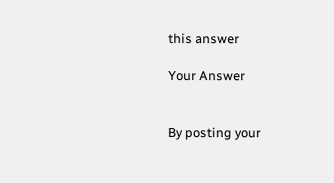this answer

Your Answer


By posting your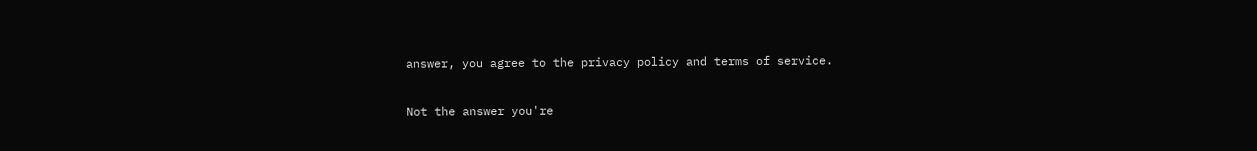answer, you agree to the privacy policy and terms of service.

Not the answer you're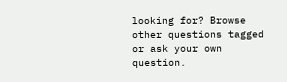looking for? Browse other questions tagged or ask your own question.